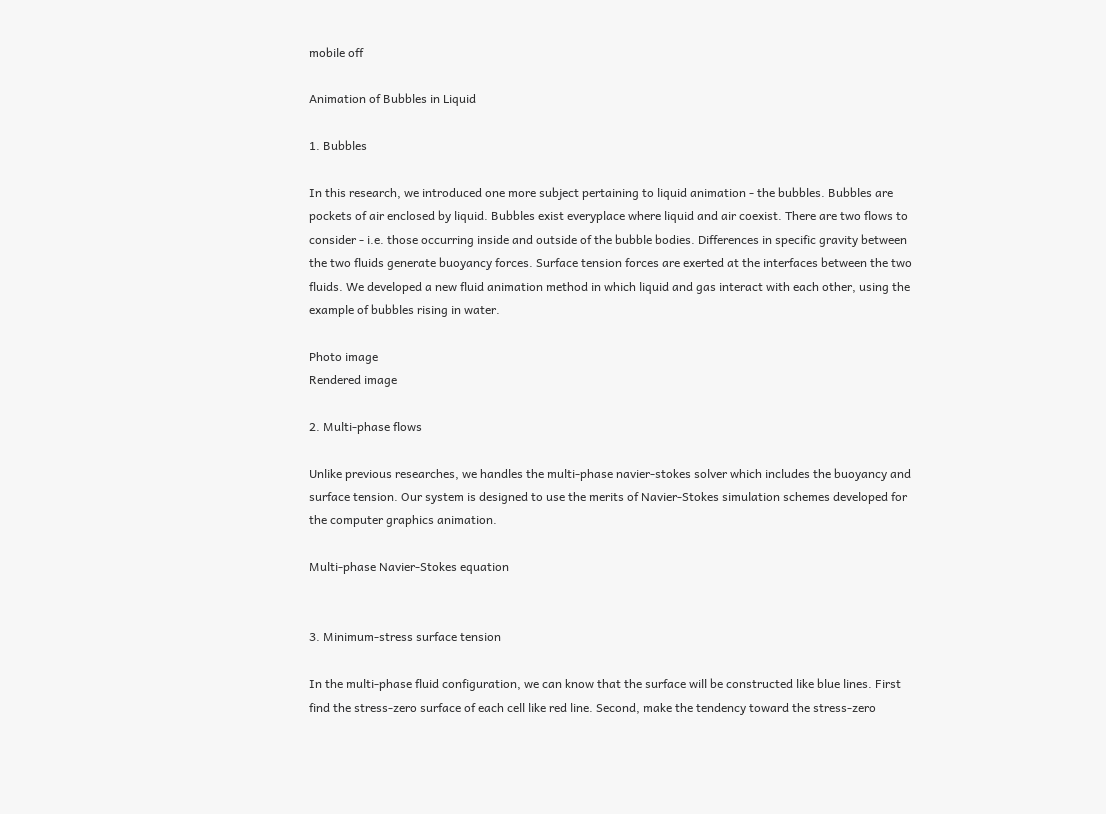mobile off

Animation of Bubbles in Liquid

1. Bubbles

In this research, we introduced one more subject pertaining to liquid animation - the bubbles. Bubbles are pockets of air enclosed by liquid. Bubbles exist everyplace where liquid and air coexist. There are two flows to consider - i.e. those occurring inside and outside of the bubble bodies. Differences in specific gravity between the two fluids generate buoyancy forces. Surface tension forces are exerted at the interfaces between the two fluids. We developed a new fluid animation method in which liquid and gas interact with each other, using the example of bubbles rising in water.

Photo image
Rendered image

2. Multi-phase flows

Unlike previous researches, we handles the multi-phase navier-stokes solver which includes the buoyancy and surface tension. Our system is designed to use the merits of Navier-Stokes simulation schemes developed for the computer graphics animation.

Multi-phase Navier-Stokes equation


3. Minimum-stress surface tension

In the multi-phase fluid configuration, we can know that the surface will be constructed like blue lines. First find the stress-zero surface of each cell like red line. Second, make the tendency toward the stress-zero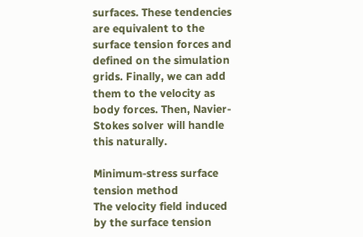surfaces. These tendencies are equivalent to the surface tension forces and defined on the simulation grids. Finally, we can add them to the velocity as body forces. Then, Navier-Stokes solver will handle this naturally.

Minimum-stress surface tension method
The velocity field induced
by the surface tension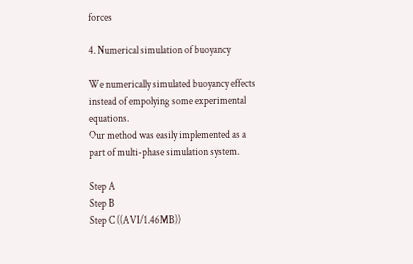forces

4. Numerical simulation of buoyancy

We numerically simulated buoyancy effects instead of empolying some experimental equations.
Our method was easily implemented as a part of multi-phase simulation system.

Step A
Step B
Step C ((AVI/1.46MB))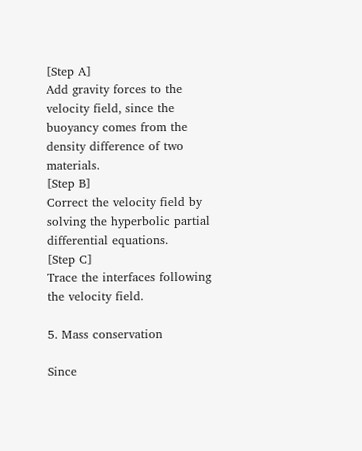[Step A]
Add gravity forces to the velocity field, since the buoyancy comes from the density difference of two materials.
[Step B]
Correct the velocity field by solving the hyperbolic partial differential equations.
[Step C]
Trace the interfaces following the velocity field.

5. Mass conservation

Since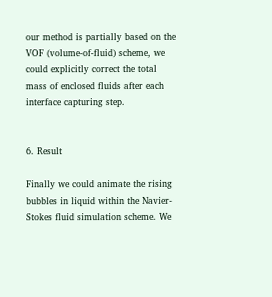our method is partially based on the VOF (volume-of-fluid) scheme, we could explicitly correct the total mass of enclosed fluids after each interface capturing step.


6. Result

Finally we could animate the rising bubbles in liquid within the Navier-Stokes fluid simulation scheme. We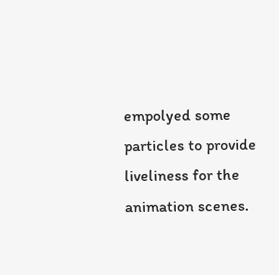empolyed some particles to provide liveliness for the animation scenes.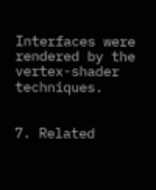Interfaces were rendered by the vertex-shader techniques.


7. Related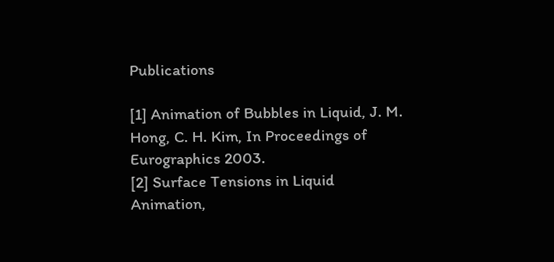Publications

[1] Animation of Bubbles in Liquid, J. M. Hong, C. H. Kim, In Proceedings of Eurographics 2003.
[2] Surface Tensions in Liquid Animation,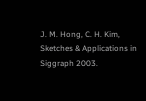J. M. Hong, C. H. Kim, Sketches & Applications in Siggraph 2003.